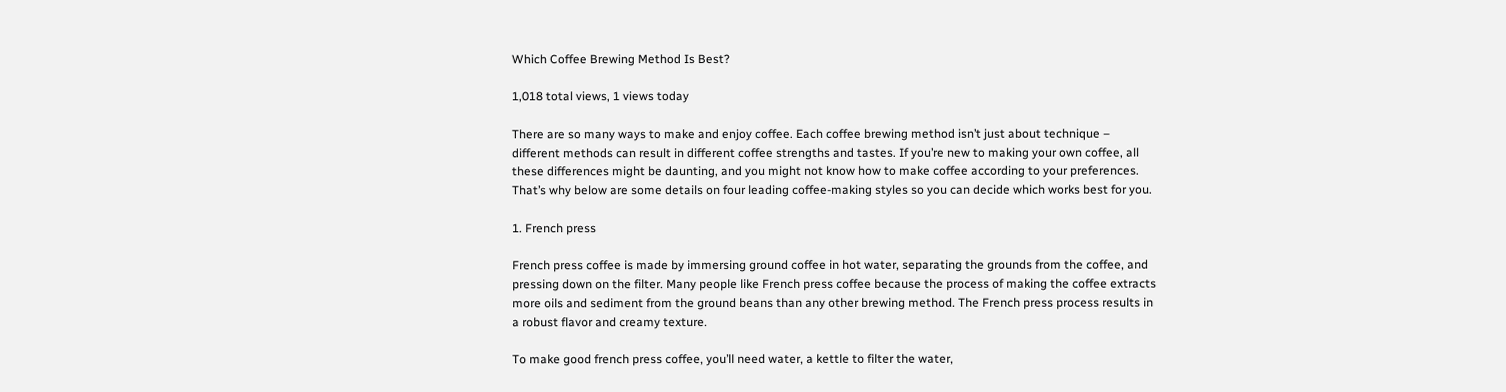Which Coffee Brewing Method Is Best?

1,018 total views, 1 views today

There are so many ways to make and enjoy coffee. Each coffee brewing method isn’t just about technique – different methods can result in different coffee strengths and tastes. If you’re new to making your own coffee, all these differences might be daunting, and you might not know how to make coffee according to your preferences. That’s why below are some details on four leading coffee-making styles so you can decide which works best for you.

1. French press

French press coffee is made by immersing ground coffee in hot water, separating the grounds from the coffee, and pressing down on the filter. Many people like French press coffee because the process of making the coffee extracts more oils and sediment from the ground beans than any other brewing method. The French press process results in a robust flavor and creamy texture.

To make good french press coffee, you’ll need water, a kettle to filter the water,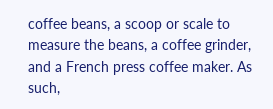coffee beans, a scoop or scale to measure the beans, a coffee grinder, and a French press coffee maker. As such,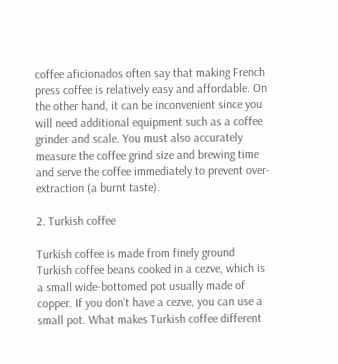coffee aficionados often say that making French press coffee is relatively easy and affordable. On the other hand, it can be inconvenient since you will need additional equipment such as a coffee grinder and scale. You must also accurately measure the coffee grind size and brewing time and serve the coffee immediately to prevent over-extraction (a burnt taste).

2. Turkish coffee

Turkish coffee is made from finely ground Turkish coffee beans cooked in a cezve, which is a small wide-bottomed pot usually made of copper. If you don’t have a cezve, you can use a small pot. What makes Turkish coffee different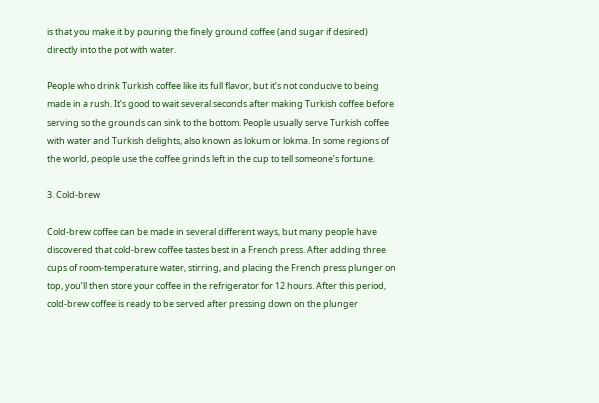is that you make it by pouring the finely ground coffee (and sugar if desired) directly into the pot with water.

People who drink Turkish coffee like its full flavor, but it’s not conducive to being made in a rush. It’s good to wait several seconds after making Turkish coffee before serving so the grounds can sink to the bottom. People usually serve Turkish coffee with water and Turkish delights, also known as lokum or lokma. In some regions of the world, people use the coffee grinds left in the cup to tell someone’s fortune.

3. Cold-brew

Cold-brew coffee can be made in several different ways, but many people have discovered that cold-brew coffee tastes best in a French press. After adding three cups of room-temperature water, stirring, and placing the French press plunger on top, you’ll then store your coffee in the refrigerator for 12 hours. After this period, cold-brew coffee is ready to be served after pressing down on the plunger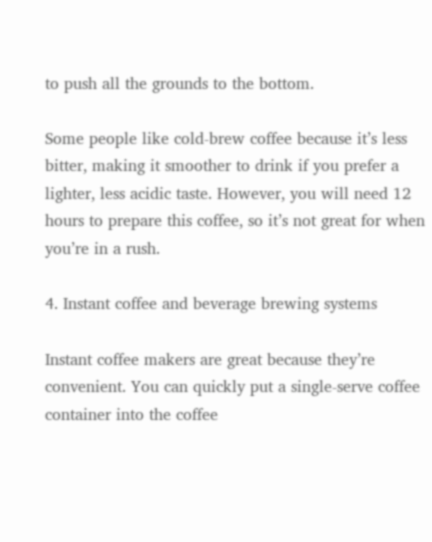to push all the grounds to the bottom.

Some people like cold-brew coffee because it’s less bitter, making it smoother to drink if you prefer a lighter, less acidic taste. However, you will need 12 hours to prepare this coffee, so it’s not great for when you’re in a rush.

4. Instant coffee and beverage brewing systems

Instant coffee makers are great because they’re convenient. You can quickly put a single-serve coffee container into the coffee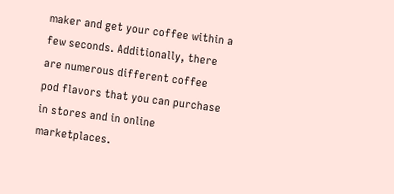maker and get your coffee within a few seconds. Additionally, there are numerous different coffee pod flavors that you can purchase in stores and in online marketplaces.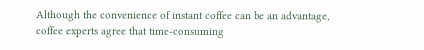Although the convenience of instant coffee can be an advantage, coffee experts agree that time-consuming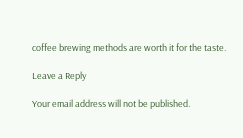coffee brewing methods are worth it for the taste.

Leave a Reply

Your email address will not be published.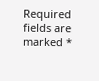Required fields are marked *